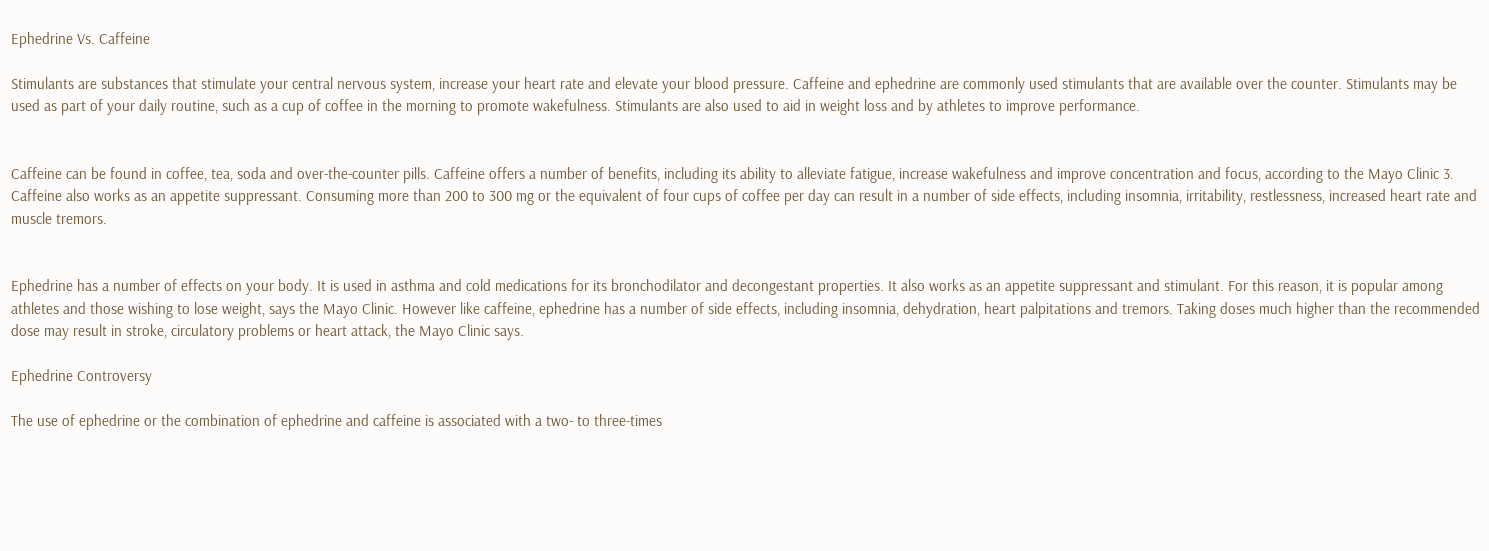Ephedrine Vs. Caffeine

Stimulants are substances that stimulate your central nervous system, increase your heart rate and elevate your blood pressure. Caffeine and ephedrine are commonly used stimulants that are available over the counter. Stimulants may be used as part of your daily routine, such as a cup of coffee in the morning to promote wakefulness. Stimulants are also used to aid in weight loss and by athletes to improve performance.


Caffeine can be found in coffee, tea, soda and over-the-counter pills. Caffeine offers a number of benefits, including its ability to alleviate fatigue, increase wakefulness and improve concentration and focus, according to the Mayo Clinic 3. Caffeine also works as an appetite suppressant. Consuming more than 200 to 300 mg or the equivalent of four cups of coffee per day can result in a number of side effects, including insomnia, irritability, restlessness, increased heart rate and muscle tremors.


Ephedrine has a number of effects on your body. It is used in asthma and cold medications for its bronchodilator and decongestant properties. It also works as an appetite suppressant and stimulant. For this reason, it is popular among athletes and those wishing to lose weight, says the Mayo Clinic. However like caffeine, ephedrine has a number of side effects, including insomnia, dehydration, heart palpitations and tremors. Taking doses much higher than the recommended dose may result in stroke, circulatory problems or heart attack, the Mayo Clinic says.

Ephedrine Controversy

The use of ephedrine or the combination of ephedrine and caffeine is associated with a two- to three-times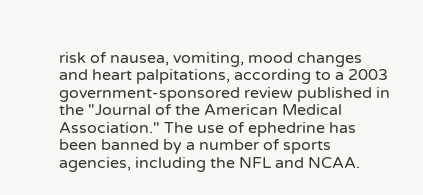risk of nausea, vomiting, mood changes and heart palpitations, according to a 2003 government-sponsored review published in the "Journal of the American Medical Association." The use of ephedrine has been banned by a number of sports agencies, including the NFL and NCAA.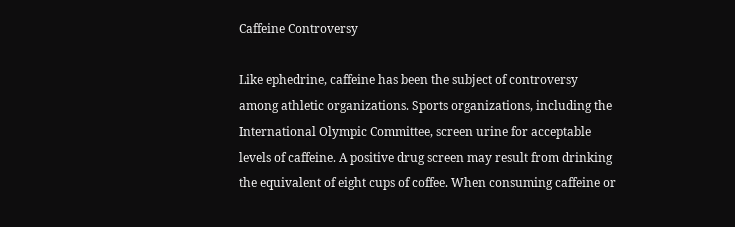Caffeine Controversy

Like ephedrine, caffeine has been the subject of controversy among athletic organizations. Sports organizations, including the International Olympic Committee, screen urine for acceptable levels of caffeine. A positive drug screen may result from drinking the equivalent of eight cups of coffee. When consuming caffeine or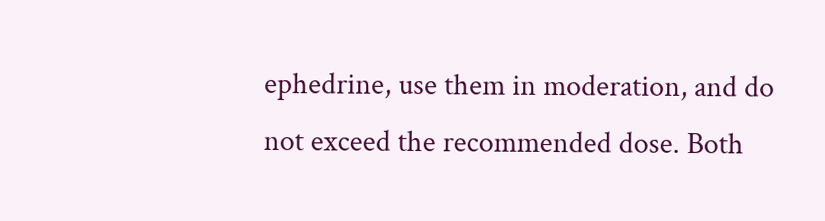ephedrine, use them in moderation, and do not exceed the recommended dose. Both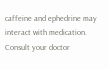caffeine and ephedrine may interact with medication. Consult your doctor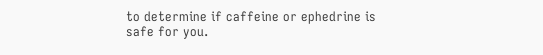to determine if caffeine or ephedrine is safe for you.